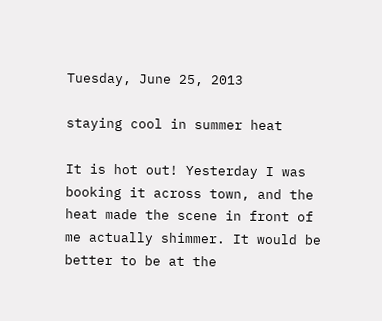Tuesday, June 25, 2013

staying cool in summer heat

It is hot out! Yesterday I was booking it across town, and the heat made the scene in front of me actually shimmer. It would be better to be at the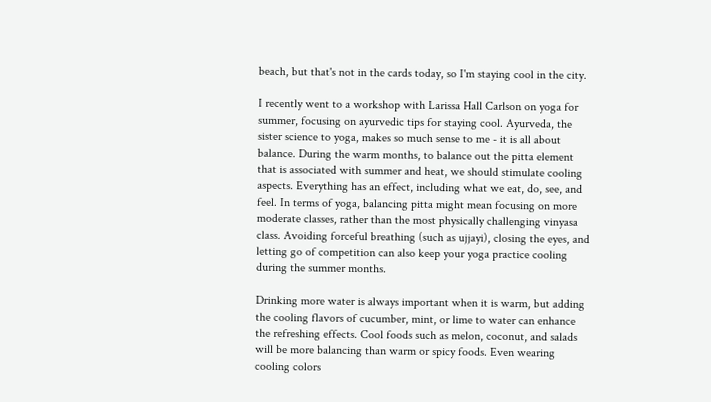beach, but that's not in the cards today, so I'm staying cool in the city.

I recently went to a workshop with Larissa Hall Carlson on yoga for summer, focusing on ayurvedic tips for staying cool. Ayurveda, the sister science to yoga, makes so much sense to me - it is all about balance. During the warm months, to balance out the pitta element that is associated with summer and heat, we should stimulate cooling aspects. Everything has an effect, including what we eat, do, see, and feel. In terms of yoga, balancing pitta might mean focusing on more moderate classes, rather than the most physically challenging vinyasa class. Avoiding forceful breathing (such as ujjayi), closing the eyes, and letting go of competition can also keep your yoga practice cooling during the summer months.

Drinking more water is always important when it is warm, but adding the cooling flavors of cucumber, mint, or lime to water can enhance the refreshing effects. Cool foods such as melon, coconut, and salads will be more balancing than warm or spicy foods. Even wearing cooling colors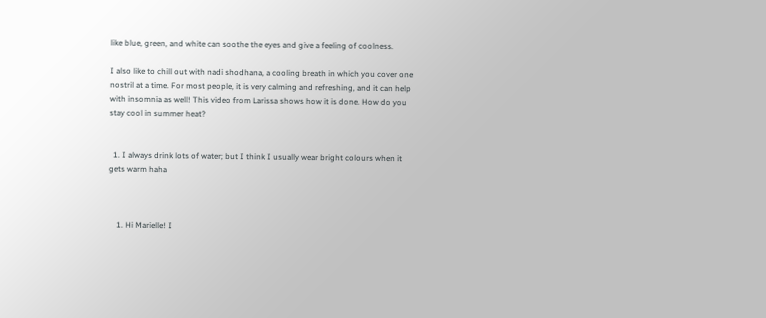like blue, green, and white can soothe the eyes and give a feeling of coolness.

I also like to chill out with nadi shodhana, a cooling breath in which you cover one nostril at a time. For most people, it is very calming and refreshing, and it can help with insomnia as well! This video from Larissa shows how it is done. How do you stay cool in summer heat?


  1. I always drink lots of water; but I think I usually wear bright colours when it gets warm haha



    1. Hi Marielle! I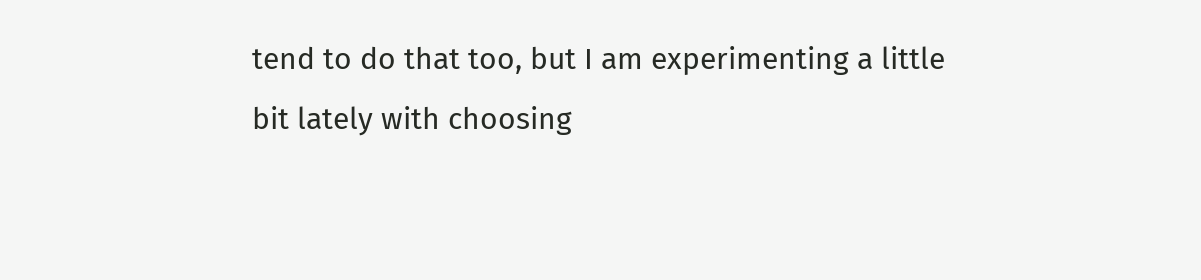tend to do that too, but I am experimenting a little bit lately with choosing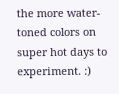the more water-toned colors on super hot days to experiment. :)